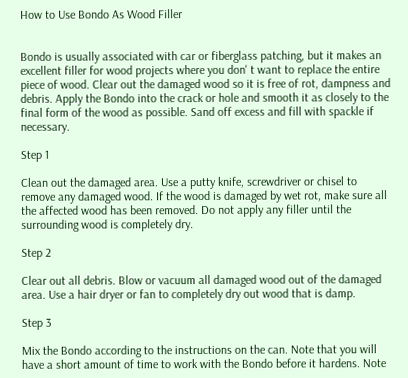How to Use Bondo As Wood Filler


Bondo is usually associated with car or fiberglass patching, but it makes an excellent filler for wood projects where you don' t want to replace the entire piece of wood. Clear out the damaged wood so it is free of rot, dampness and debris. Apply the Bondo into the crack or hole and smooth it as closely to the final form of the wood as possible. Sand off excess and fill with spackle if necessary.

Step 1

Clean out the damaged area. Use a putty knife, screwdriver or chisel to remove any damaged wood. If the wood is damaged by wet rot, make sure all the affected wood has been removed. Do not apply any filler until the surrounding wood is completely dry.

Step 2

Clear out all debris. Blow or vacuum all damaged wood out of the damaged area. Use a hair dryer or fan to completely dry out wood that is damp.

Step 3

Mix the Bondo according to the instructions on the can. Note that you will have a short amount of time to work with the Bondo before it hardens. Note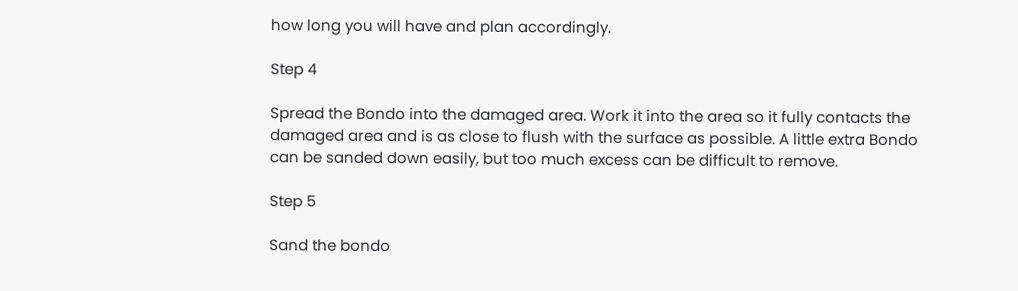how long you will have and plan accordingly.

Step 4

Spread the Bondo into the damaged area. Work it into the area so it fully contacts the damaged area and is as close to flush with the surface as possible. A little extra Bondo can be sanded down easily, but too much excess can be difficult to remove.

Step 5

Sand the bondo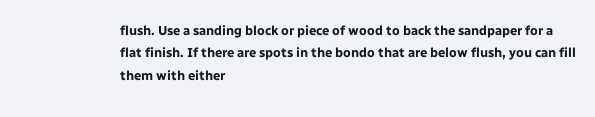flush. Use a sanding block or piece of wood to back the sandpaper for a flat finish. If there are spots in the bondo that are below flush, you can fill them with either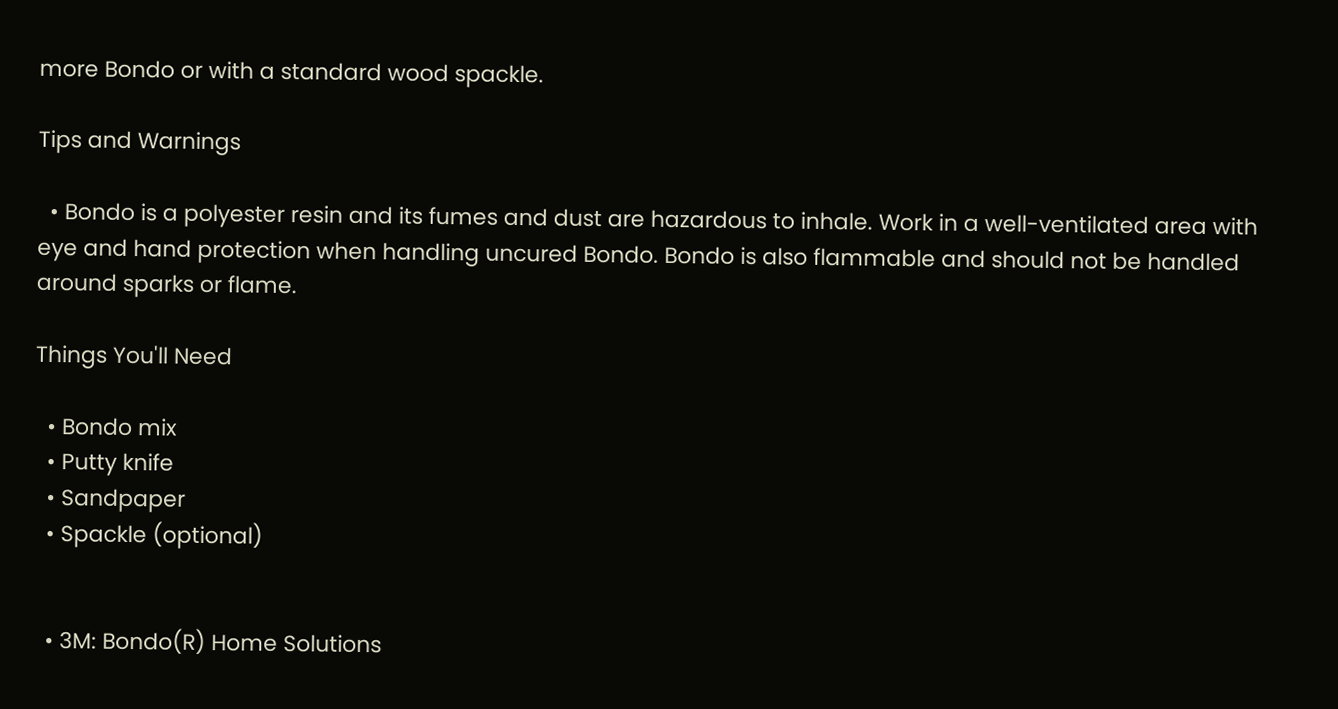more Bondo or with a standard wood spackle.

Tips and Warnings

  • Bondo is a polyester resin and its fumes and dust are hazardous to inhale. Work in a well-ventilated area with eye and hand protection when handling uncured Bondo. Bondo is also flammable and should not be handled around sparks or flame.

Things You'll Need

  • Bondo mix
  • Putty knife
  • Sandpaper
  • Spackle (optional)


  • 3M: Bondo(R) Home Solutions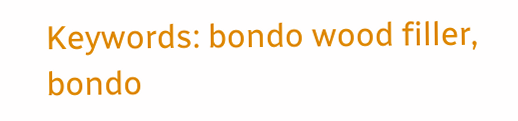Keywords: bondo wood filler, bondo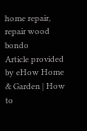home repair, repair wood bondo
Article provided by eHow Home & Garden | How to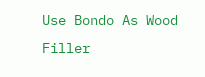Use Bondo As Wood Filler